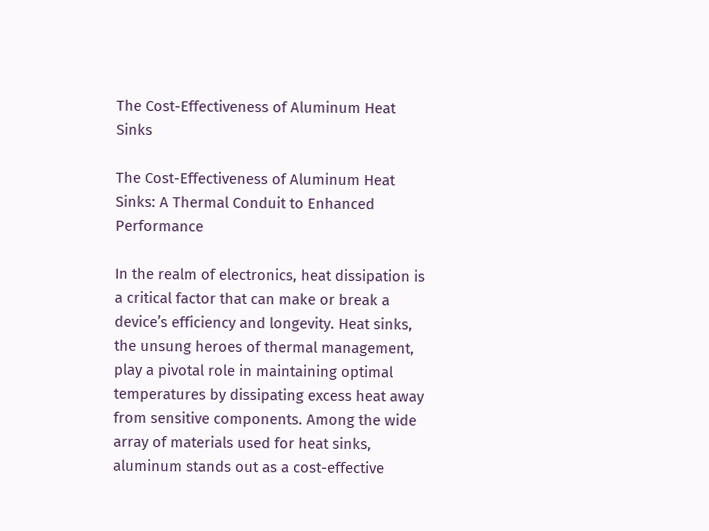The Cost-Effectiveness of Aluminum Heat Sinks

The Cost-Effectiveness of Aluminum Heat Sinks: A Thermal Conduit to Enhanced Performance

In the realm of electronics, heat dissipation is a critical factor that can make or break a device’s efficiency and longevity. Heat sinks, the unsung heroes of thermal management, play a pivotal role in maintaining optimal temperatures by dissipating excess heat away from sensitive components. Among the wide array of materials used for heat sinks, aluminum stands out as a cost-effective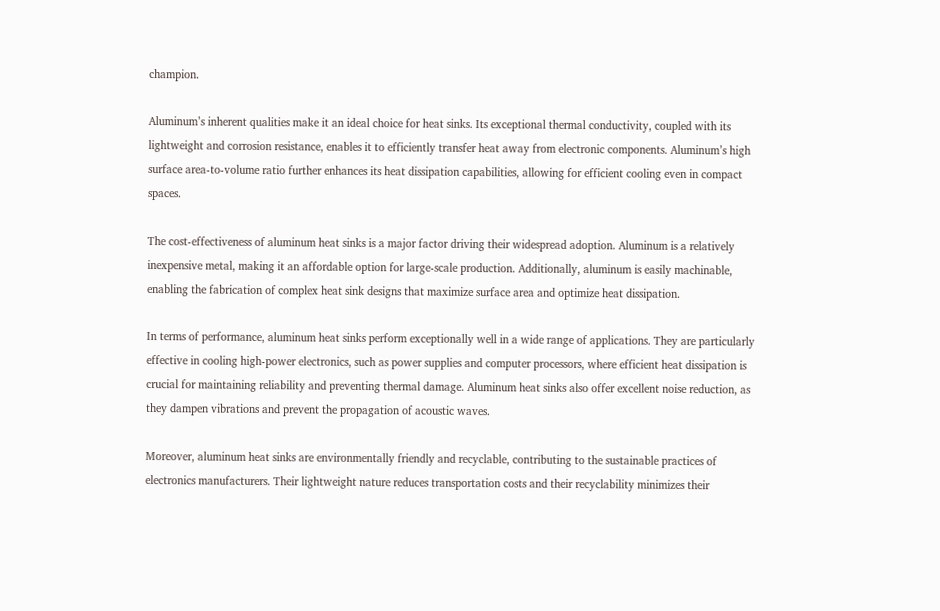champion.

Aluminum’s inherent qualities make it an ideal choice for heat sinks. Its exceptional thermal conductivity, coupled with its lightweight and corrosion resistance, enables it to efficiently transfer heat away from electronic components. Aluminum’s high surface area-to-volume ratio further enhances its heat dissipation capabilities, allowing for efficient cooling even in compact spaces.

The cost-effectiveness of aluminum heat sinks is a major factor driving their widespread adoption. Aluminum is a relatively inexpensive metal, making it an affordable option for large-scale production. Additionally, aluminum is easily machinable, enabling the fabrication of complex heat sink designs that maximize surface area and optimize heat dissipation.

In terms of performance, aluminum heat sinks perform exceptionally well in a wide range of applications. They are particularly effective in cooling high-power electronics, such as power supplies and computer processors, where efficient heat dissipation is crucial for maintaining reliability and preventing thermal damage. Aluminum heat sinks also offer excellent noise reduction, as they dampen vibrations and prevent the propagation of acoustic waves.

Moreover, aluminum heat sinks are environmentally friendly and recyclable, contributing to the sustainable practices of electronics manufacturers. Their lightweight nature reduces transportation costs and their recyclability minimizes their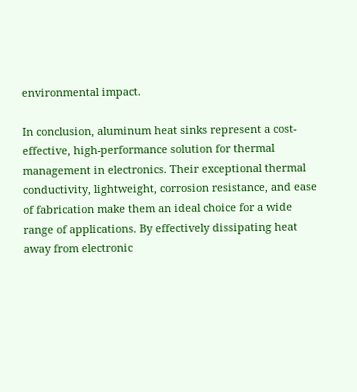environmental impact.

In conclusion, aluminum heat sinks represent a cost-effective, high-performance solution for thermal management in electronics. Their exceptional thermal conductivity, lightweight, corrosion resistance, and ease of fabrication make them an ideal choice for a wide range of applications. By effectively dissipating heat away from electronic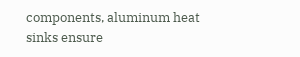components, aluminum heat sinks ensure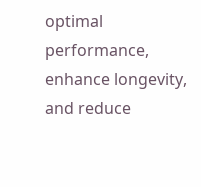optimal performance, enhance longevity, and reduce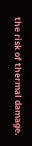the risk of thermal damage.